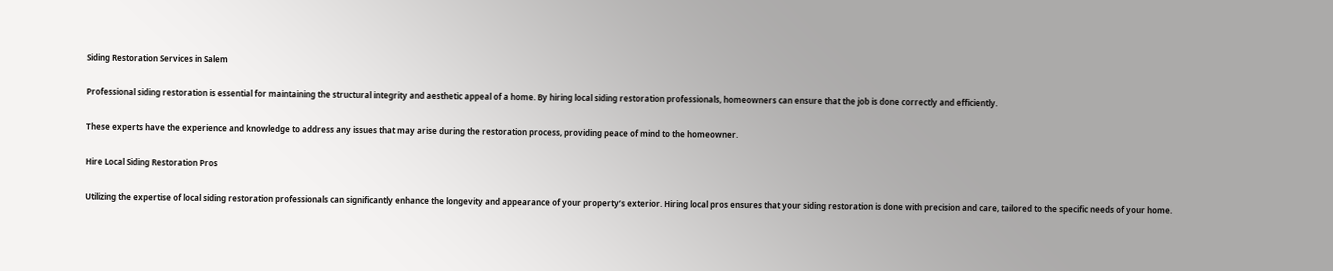Siding Restoration Services in Salem

Professional siding restoration is essential for maintaining the structural integrity and aesthetic appeal of a home. By hiring local siding restoration professionals, homeowners can ensure that the job is done correctly and efficiently.

These experts have the experience and knowledge to address any issues that may arise during the restoration process, providing peace of mind to the homeowner.

Hire Local Siding Restoration Pros

Utilizing the expertise of local siding restoration professionals can significantly enhance the longevity and appearance of your property’s exterior. Hiring local pros ensures that your siding restoration is done with precision and care, tailored to the specific needs of your home.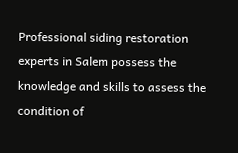Professional siding restoration experts in Salem possess the knowledge and skills to assess the condition of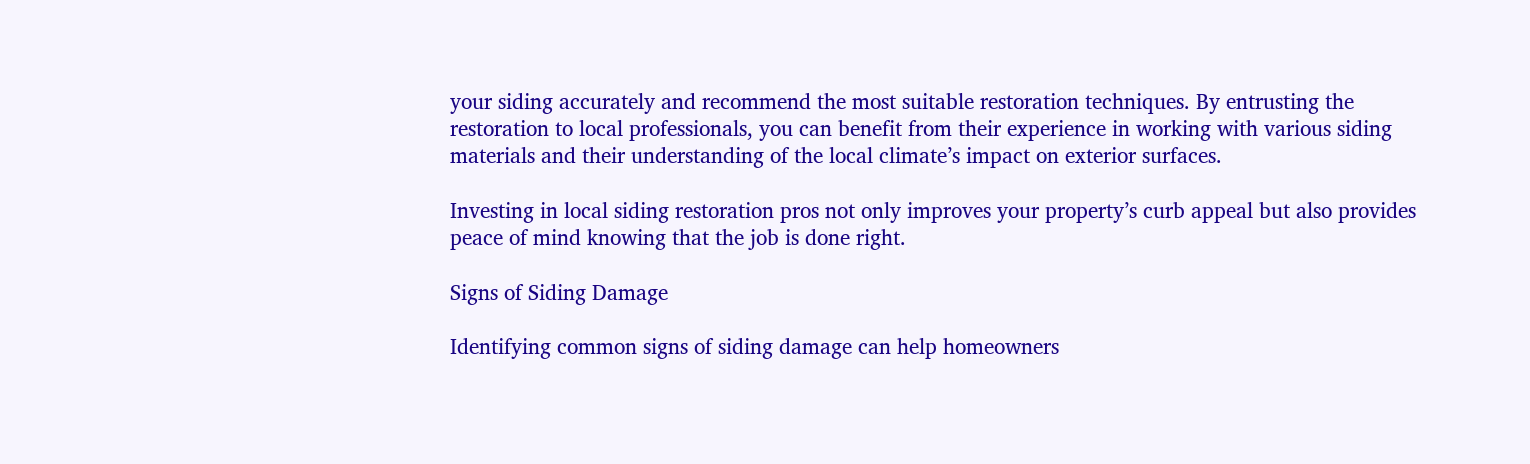your siding accurately and recommend the most suitable restoration techniques. By entrusting the restoration to local professionals, you can benefit from their experience in working with various siding materials and their understanding of the local climate’s impact on exterior surfaces.

Investing in local siding restoration pros not only improves your property’s curb appeal but also provides peace of mind knowing that the job is done right.

Signs of Siding Damage

Identifying common signs of siding damage can help homeowners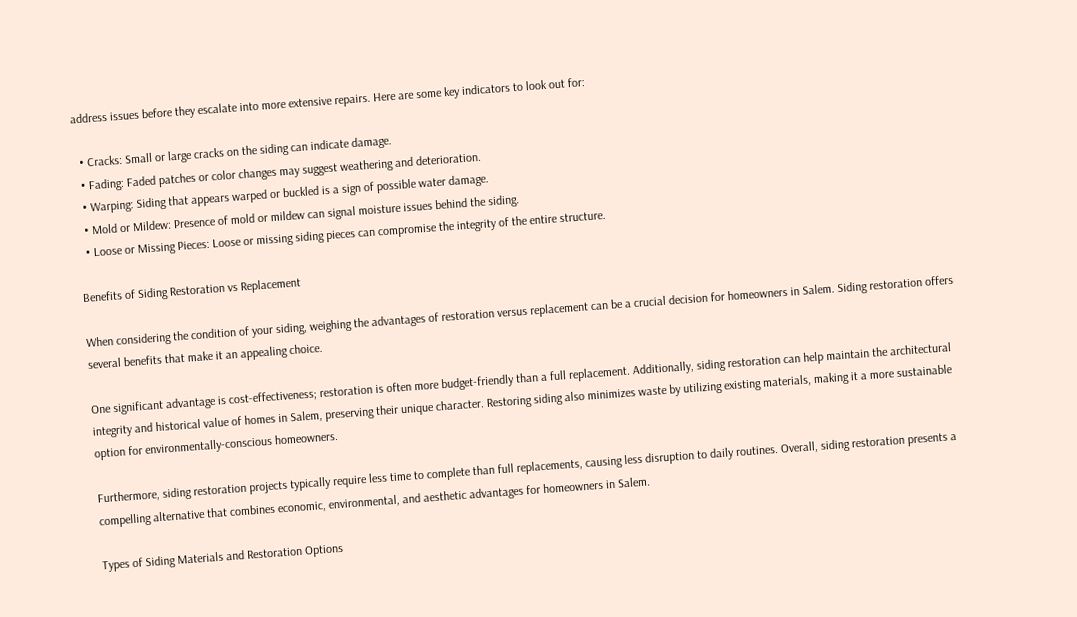address issues before they escalate into more extensive repairs. Here are some key indicators to look out for:

  • Cracks: Small or large cracks on the siding can indicate damage.
  • Fading: Faded patches or color changes may suggest weathering and deterioration.
  • Warping: Siding that appears warped or buckled is a sign of possible water damage.
  • Mold or Mildew: Presence of mold or mildew can signal moisture issues behind the siding.
  • Loose or Missing Pieces: Loose or missing siding pieces can compromise the integrity of the entire structure.

Benefits of Siding Restoration vs Replacement

When considering the condition of your siding, weighing the advantages of restoration versus replacement can be a crucial decision for homeowners in Salem. Siding restoration offers several benefits that make it an appealing choice.

One significant advantage is cost-effectiveness; restoration is often more budget-friendly than a full replacement. Additionally, siding restoration can help maintain the architectural integrity and historical value of homes in Salem, preserving their unique character. Restoring siding also minimizes waste by utilizing existing materials, making it a more sustainable option for environmentally-conscious homeowners.

Furthermore, siding restoration projects typically require less time to complete than full replacements, causing less disruption to daily routines. Overall, siding restoration presents a compelling alternative that combines economic, environmental, and aesthetic advantages for homeowners in Salem.

Types of Siding Materials and Restoration Options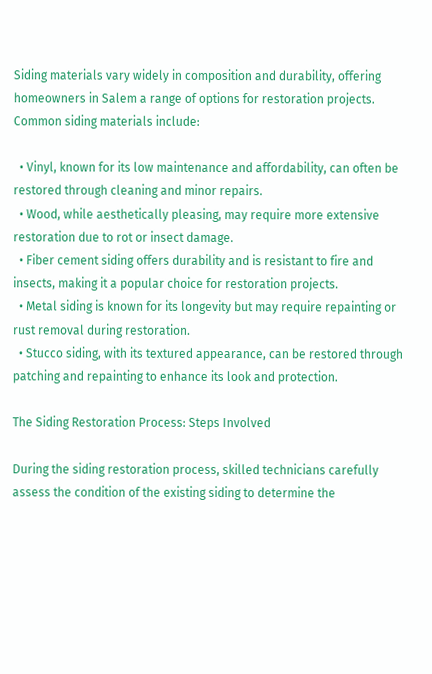Siding materials vary widely in composition and durability, offering homeowners in Salem a range of options for restoration projects. Common siding materials include:

  • Vinyl, known for its low maintenance and affordability, can often be restored through cleaning and minor repairs.
  • Wood, while aesthetically pleasing, may require more extensive restoration due to rot or insect damage.
  • Fiber cement siding offers durability and is resistant to fire and insects, making it a popular choice for restoration projects.
  • Metal siding is known for its longevity but may require repainting or rust removal during restoration.
  • Stucco siding, with its textured appearance, can be restored through patching and repainting to enhance its look and protection.

The Siding Restoration Process: Steps Involved

During the siding restoration process, skilled technicians carefully assess the condition of the existing siding to determine the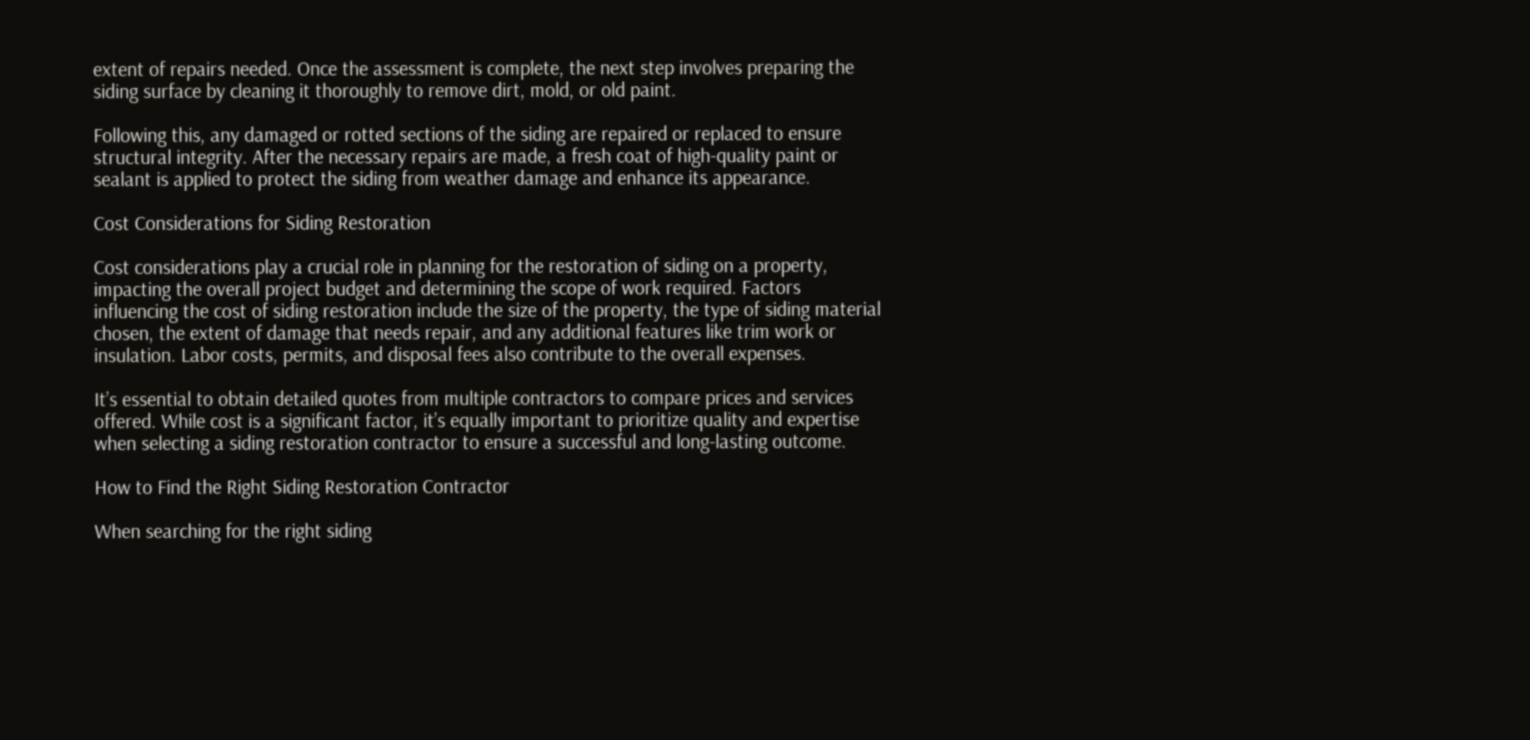extent of repairs needed. Once the assessment is complete, the next step involves preparing the siding surface by cleaning it thoroughly to remove dirt, mold, or old paint.

Following this, any damaged or rotted sections of the siding are repaired or replaced to ensure structural integrity. After the necessary repairs are made, a fresh coat of high-quality paint or sealant is applied to protect the siding from weather damage and enhance its appearance.

Cost Considerations for Siding Restoration

Cost considerations play a crucial role in planning for the restoration of siding on a property, impacting the overall project budget and determining the scope of work required. Factors influencing the cost of siding restoration include the size of the property, the type of siding material chosen, the extent of damage that needs repair, and any additional features like trim work or insulation. Labor costs, permits, and disposal fees also contribute to the overall expenses.

It’s essential to obtain detailed quotes from multiple contractors to compare prices and services offered. While cost is a significant factor, it’s equally important to prioritize quality and expertise when selecting a siding restoration contractor to ensure a successful and long-lasting outcome.

How to Find the Right Siding Restoration Contractor

When searching for the right siding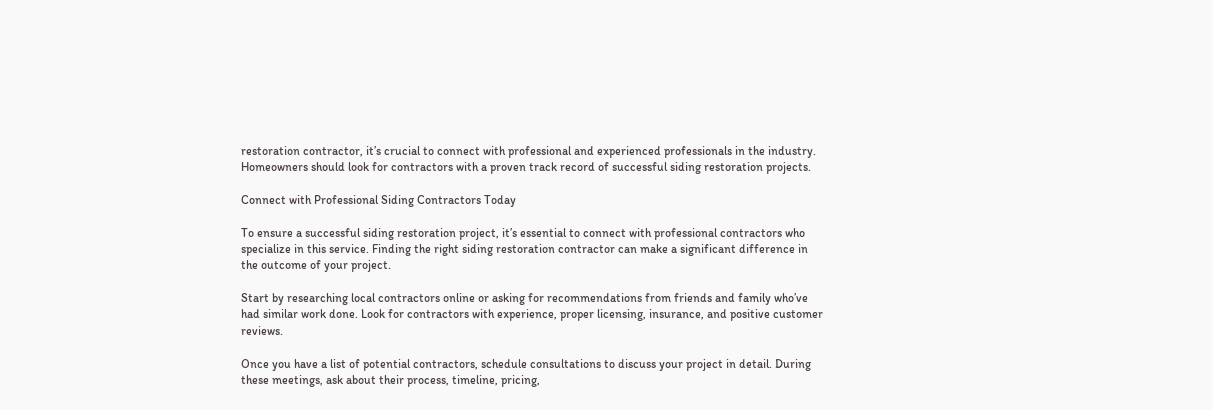restoration contractor, it’s crucial to connect with professional and experienced professionals in the industry. Homeowners should look for contractors with a proven track record of successful siding restoration projects.

Connect with Professional Siding Contractors Today

To ensure a successful siding restoration project, it’s essential to connect with professional contractors who specialize in this service. Finding the right siding restoration contractor can make a significant difference in the outcome of your project.

Start by researching local contractors online or asking for recommendations from friends and family who’ve had similar work done. Look for contractors with experience, proper licensing, insurance, and positive customer reviews.

Once you have a list of potential contractors, schedule consultations to discuss your project in detail. During these meetings, ask about their process, timeline, pricing,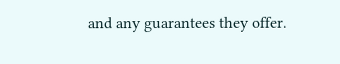and any guarantees they offer.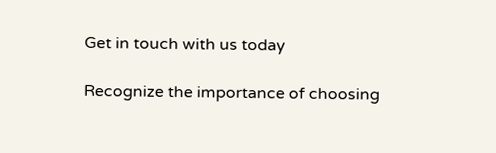Get in touch with us today

Recognize the importance of choosing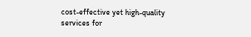cost-effective yet high-quality services for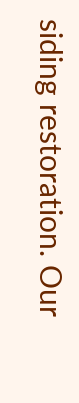siding restoration. Our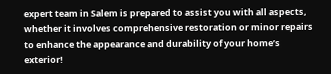expert team in Salem is prepared to assist you with all aspects, whether it involves comprehensive restoration or minor repairs to enhance the appearance and durability of your home’s exterior!